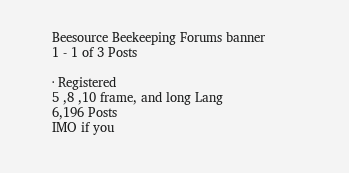Beesource Beekeeping Forums banner
1 - 1 of 3 Posts

· Registered
5 ,8 ,10 frame, and long Lang
6,196 Posts
IMO if you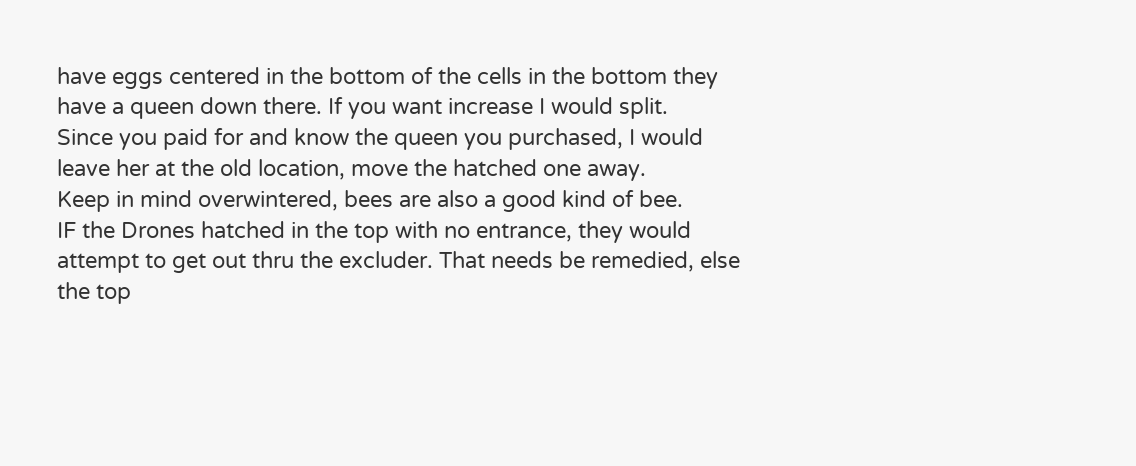have eggs centered in the bottom of the cells in the bottom they have a queen down there. If you want increase I would split.
Since you paid for and know the queen you purchased, I would leave her at the old location, move the hatched one away.
Keep in mind overwintered, bees are also a good kind of bee.
IF the Drones hatched in the top with no entrance, they would attempt to get out thru the excluder. That needs be remedied, else the top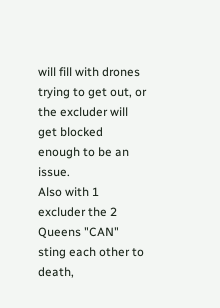will fill with drones trying to get out, or the excluder will get blocked enough to be an issue.
Also with 1 excluder the 2 Queens "CAN" sting each other to death,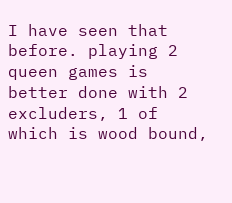I have seen that before. playing 2 queen games is better done with 2 excluders, 1 of which is wood bound,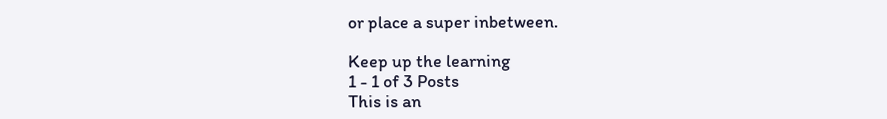or place a super inbetween.

Keep up the learning
1 - 1 of 3 Posts
This is an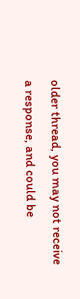older thread, you may not receive a response, and could be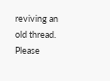reviving an old thread. Please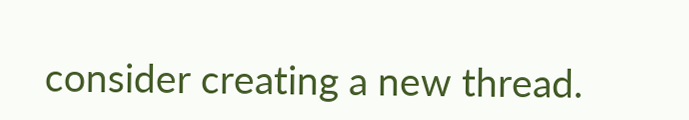consider creating a new thread.